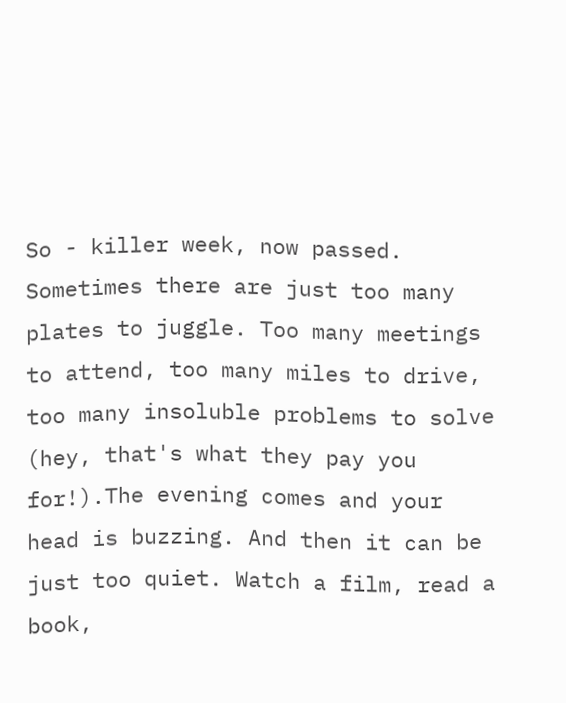So - killer week, now passed. Sometimes there are just too many plates to juggle. Too many meetings to attend, too many miles to drive, too many insoluble problems to solve (hey, that's what they pay you for!).The evening comes and your head is buzzing. And then it can be just too quiet. Watch a film, read a book,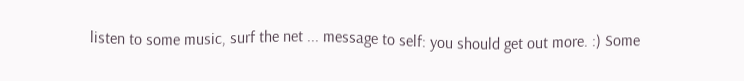listen to some music, surf the net ... message to self: you should get out more. :) Some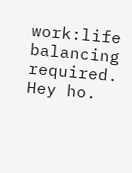work:life balancing required. Hey ho.